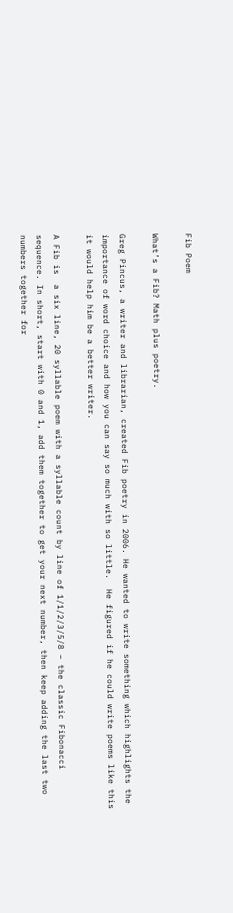Fib Poem

What’s a Fib? Math plus poetry.

Greg Pincus, a writer and librarian, created Fib poetry in 2006. He wanted to write something which highlights the importance of word choice and how you can say so much with so little.  He figured if he could write poems like this it would help him be a better writer.

A Fib is  a six line, 20 syllable poem with a syllable count by line of 1/1/2/3/5/8 – the classic Fibonacci sequence. In short, start with 0 and 1, add them together to get your next number, then keep adding the last two numbers together for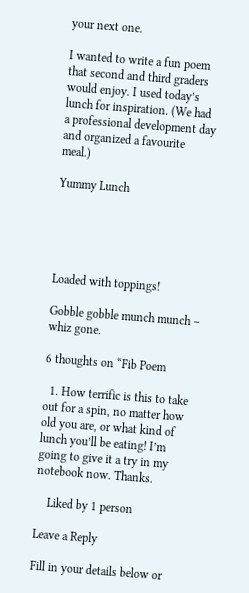your next one.

I wanted to write a fun poem that second and third graders would enjoy. I used today’s lunch for inspiration. (We had a professional development day and organized a favourite meal.)

Yummy Lunch





Loaded with toppings!

Gobble gobble munch munch – whiz gone.

6 thoughts on “Fib Poem

  1. How terrific is this to take out for a spin, no matter how old you are, or what kind of lunch you’ll be eating! I’m going to give it a try in my notebook now. Thanks.

    Liked by 1 person

Leave a Reply

Fill in your details below or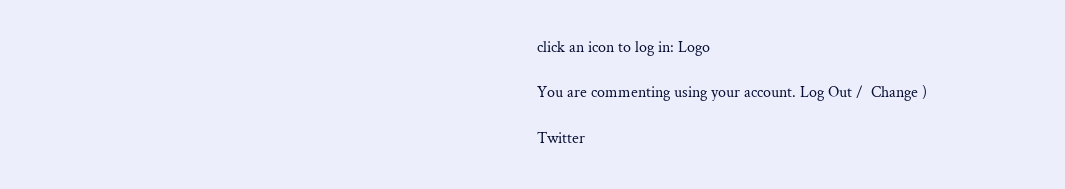click an icon to log in: Logo

You are commenting using your account. Log Out /  Change )

Twitter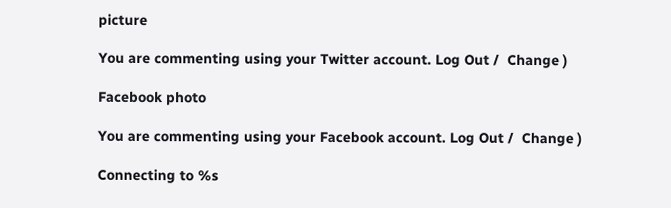picture

You are commenting using your Twitter account. Log Out /  Change )

Facebook photo

You are commenting using your Facebook account. Log Out /  Change )

Connecting to %s